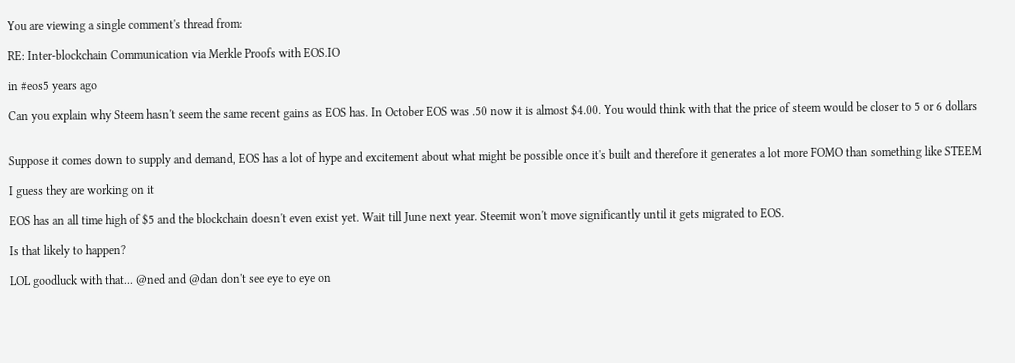You are viewing a single comment's thread from:

RE: Inter-blockchain Communication via Merkle Proofs with EOS.IO

in #eos5 years ago

Can you explain why Steem hasn't seem the same recent gains as EOS has. In October EOS was .50 now it is almost $4.00. You would think with that the price of steem would be closer to 5 or 6 dollars


Suppose it comes down to supply and demand, EOS has a lot of hype and excitement about what might be possible once it's built and therefore it generates a lot more FOMO than something like STEEM

I guess they are working on it

EOS has an all time high of $5 and the blockchain doesn't even exist yet. Wait till June next year. Steemit won't move significantly until it gets migrated to EOS.

Is that likely to happen?

LOL goodluck with that... @ned and @dan don't see eye to eye on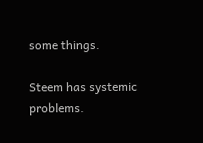some things.

Steem has systemic problems.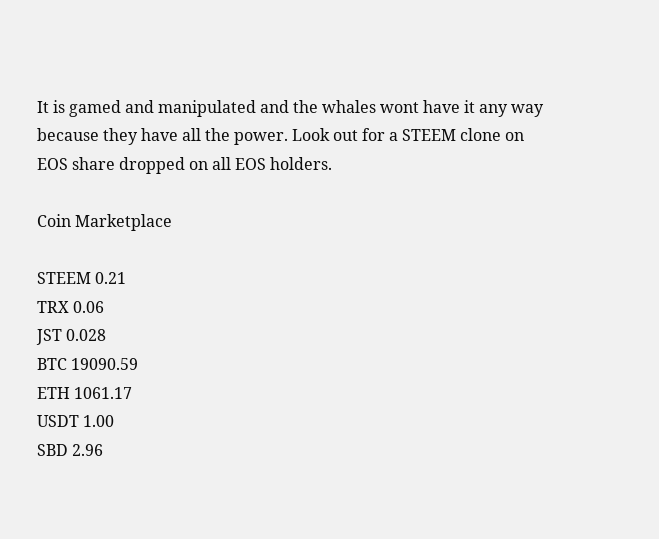It is gamed and manipulated and the whales wont have it any way because they have all the power. Look out for a STEEM clone on EOS share dropped on all EOS holders.

Coin Marketplace

STEEM 0.21
TRX 0.06
JST 0.028
BTC 19090.59
ETH 1061.17
USDT 1.00
SBD 2.96